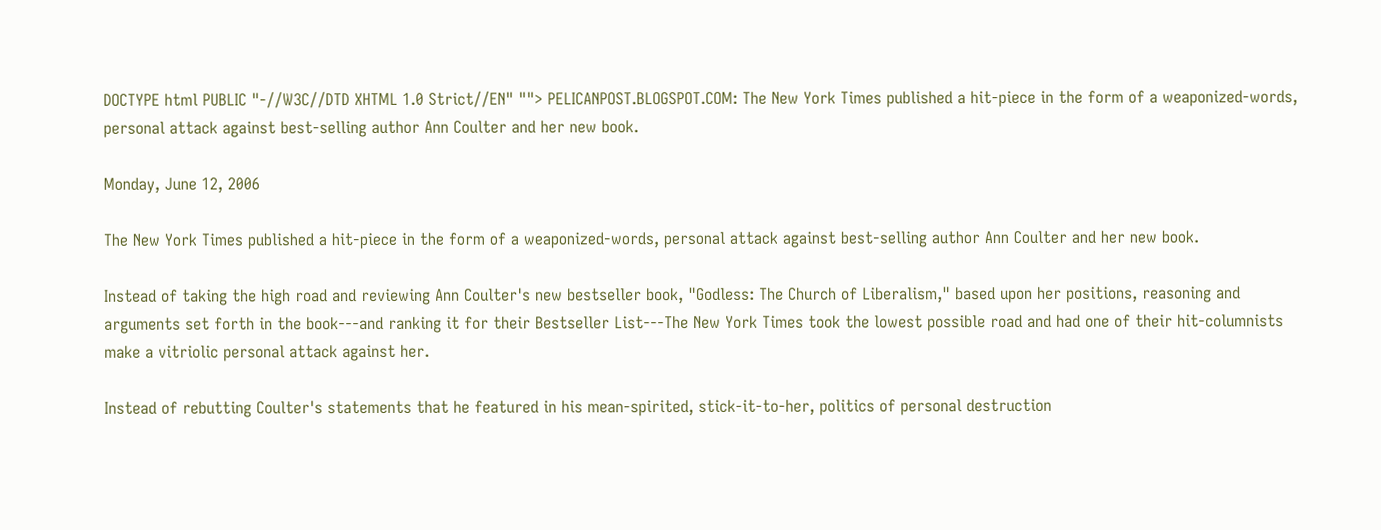DOCTYPE html PUBLIC "-//W3C//DTD XHTML 1.0 Strict//EN" ""> PELICANPOST.BLOGSPOT.COM: The New York Times published a hit-piece in the form of a weaponized-words, personal attack against best-selling author Ann Coulter and her new book.

Monday, June 12, 2006

The New York Times published a hit-piece in the form of a weaponized-words, personal attack against best-selling author Ann Coulter and her new book.

Instead of taking the high road and reviewing Ann Coulter's new bestseller book, "Godless: The Church of Liberalism," based upon her positions, reasoning and arguments set forth in the book---and ranking it for their Bestseller List---The New York Times took the lowest possible road and had one of their hit-columnists make a vitriolic personal attack against her.

Instead of rebutting Coulter's statements that he featured in his mean-spirited, stick-it-to-her, politics of personal destruction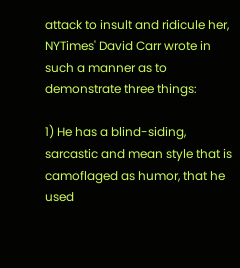attack to insult and ridicule her, NYTimes' David Carr wrote in such a manner as to demonstrate three things:

1) He has a blind-siding, sarcastic and mean style that is camoflaged as humor, that he used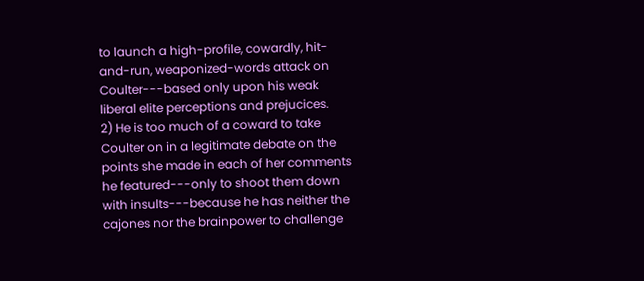to launch a high-profile, cowardly, hit-and-run, weaponized-words attack on Coulter---based only upon his weak liberal elite perceptions and prejucices.
2) He is too much of a coward to take Coulter on in a legitimate debate on the points she made in each of her comments he featured---only to shoot them down with insults---because he has neither the cajones nor the brainpower to challenge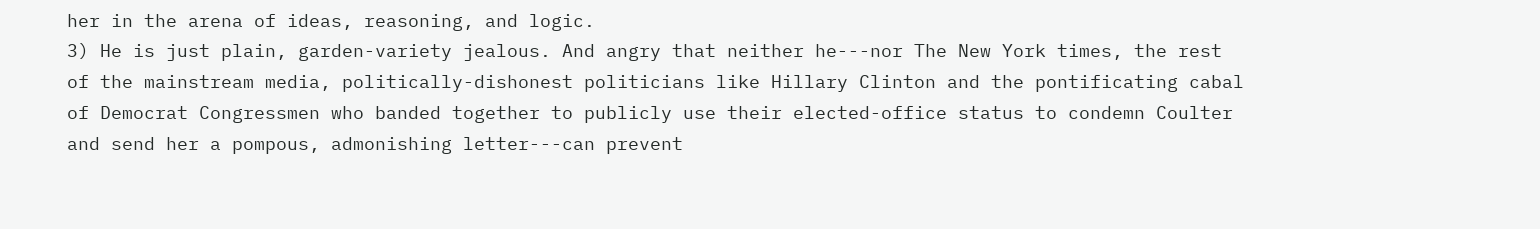her in the arena of ideas, reasoning, and logic.
3) He is just plain, garden-variety jealous. And angry that neither he---nor The New York times, the rest of the mainstream media, politically-dishonest politicians like Hillary Clinton and the pontificating cabal of Democrat Congressmen who banded together to publicly use their elected-office status to condemn Coulter and send her a pompous, admonishing letter---can prevent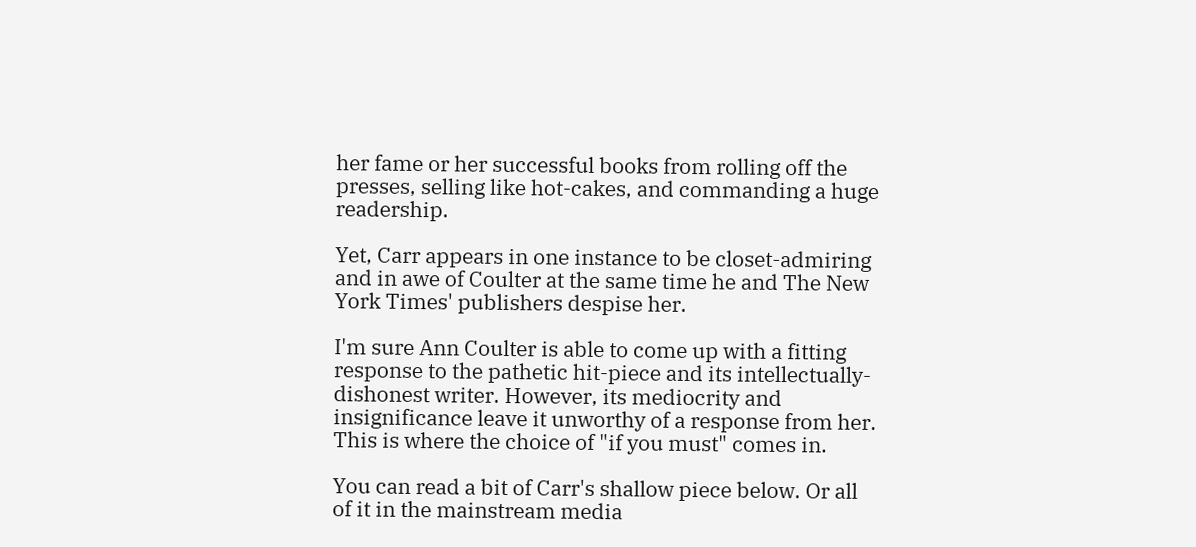her fame or her successful books from rolling off the presses, selling like hot-cakes, and commanding a huge readership.

Yet, Carr appears in one instance to be closet-admiring and in awe of Coulter at the same time he and The New York Times' publishers despise her.

I'm sure Ann Coulter is able to come up with a fitting response to the pathetic hit-piece and its intellectually-dishonest writer. However, its mediocrity and insignificance leave it unworthy of a response from her. This is where the choice of "if you must" comes in.

You can read a bit of Carr's shallow piece below. Or all of it in the mainstream media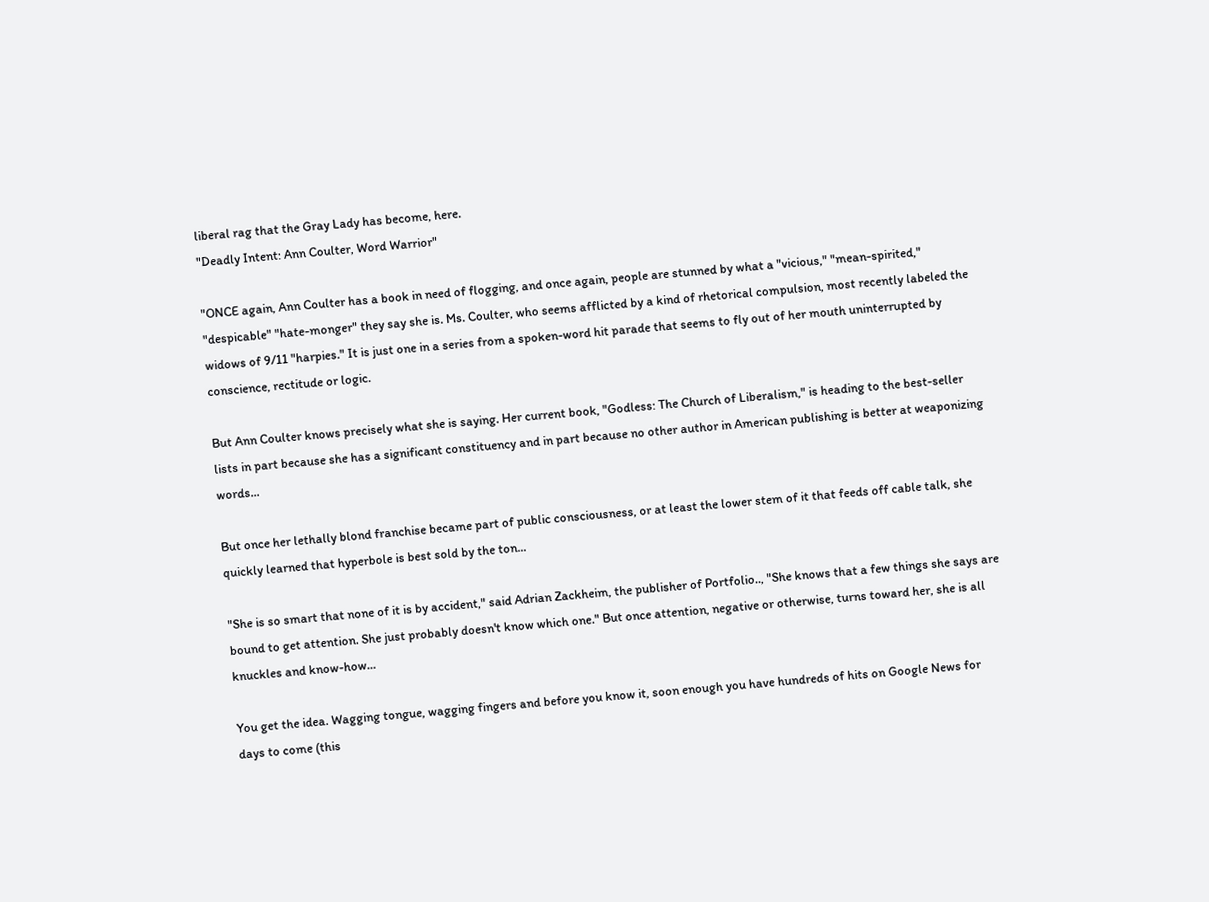liberal rag that the Gray Lady has become, here.
"Deadly Intent: Ann Coulter, Word Warrior"

"ONCE again, Ann Coulter has a book in need of flogging, and once again, people are stunned by what a "vicious," "mean-spirited," "despicable" "hate-monger" they say she is. Ms. Coulter, who seems afflicted by a kind of rhetorical compulsion, most recently labeled the widows of 9/11 "harpies." It is just one in a series from a spoken-word hit parade that seems to fly out of her mouth uninterrupted by conscience, rectitude or logic.

But Ann Coulter knows precisely what she is saying. Her current book, "Godless: The Church of Liberalism," is heading to the best-seller lists in part because she has a significant constituency and in part because no other author in American publishing is better at weaponizing words...

But once her lethally blond franchise became part of public consciousness, or at least the lower stem of it that feeds off cable talk, she quickly learned that hyperbole is best sold by the ton...

"She is so smart that none of it is by accident," said Adrian Zackheim, the publisher of Portfolio.., "She knows that a few things she says are bound to get attention. She just probably doesn't know which one." But once attention, negative or otherwise, turns toward her, she is all knuckles and know-how...

You get the idea. Wagging tongue, wagging fingers and before you know it, soon enough you have hundreds of hits on Google News for days to come (this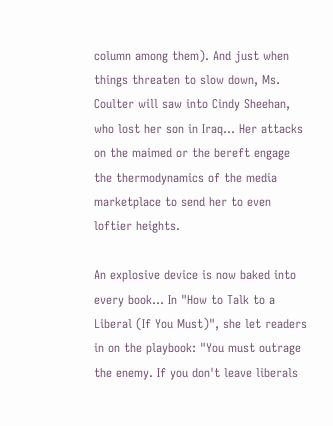column among them). And just when things threaten to slow down, Ms. Coulter will saw into Cindy Sheehan, who lost her son in Iraq... Her attacks on the maimed or the bereft engage the thermodynamics of the media marketplace to send her to even loftier heights.

An explosive device is now baked into every book... In "How to Talk to a Liberal (If You Must)", she let readers in on the playbook: "You must outrage the enemy. If you don't leave liberals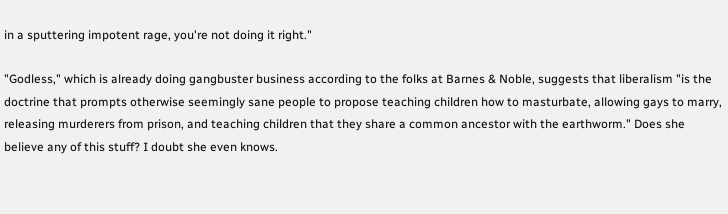in a sputtering impotent rage, you're not doing it right."

"Godless," which is already doing gangbuster business according to the folks at Barnes & Noble, suggests that liberalism "is the doctrine that prompts otherwise seemingly sane people to propose teaching children how to masturbate, allowing gays to marry, releasing murderers from prison, and teaching children that they share a common ancestor with the earthworm." Does she believe any of this stuff? I doubt she even knows.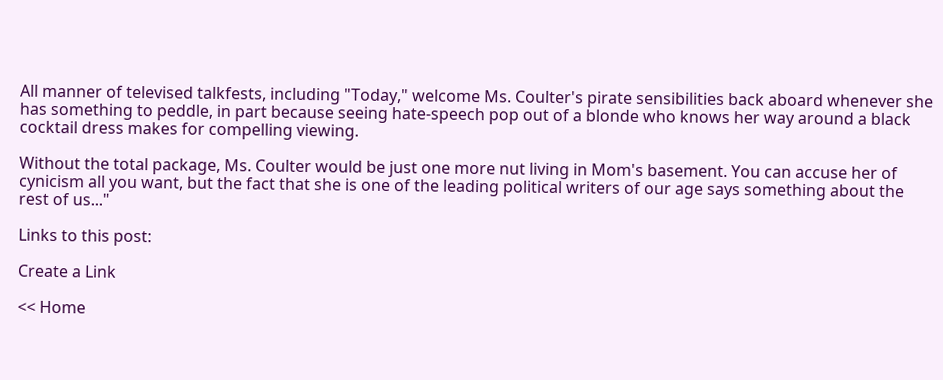All manner of televised talkfests, including "Today," welcome Ms. Coulter's pirate sensibilities back aboard whenever she has something to peddle, in part because seeing hate-speech pop out of a blonde who knows her way around a black cocktail dress makes for compelling viewing.

Without the total package, Ms. Coulter would be just one more nut living in Mom's basement. You can accuse her of cynicism all you want, but the fact that she is one of the leading political writers of our age says something about the rest of us..."

Links to this post:

Create a Link

<< Home